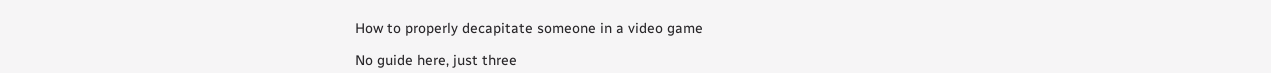How to properly decapitate someone in a video game

No guide here, just three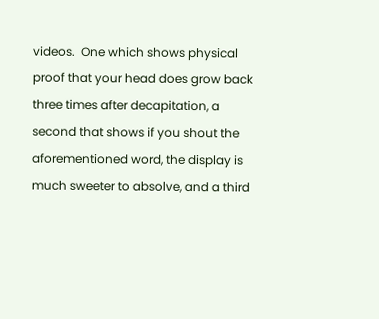videos.  One which shows physical proof that your head does grow back three times after decapitation, a second that shows if you shout the aforementioned word, the display is much sweeter to absolve, and a third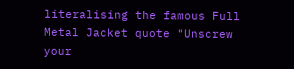literalising the famous Full Metal Jacket quote "Unscrew your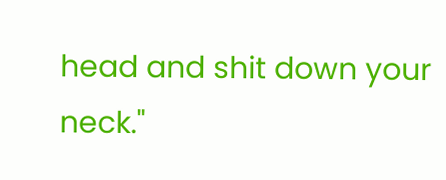head and shit down your neck."